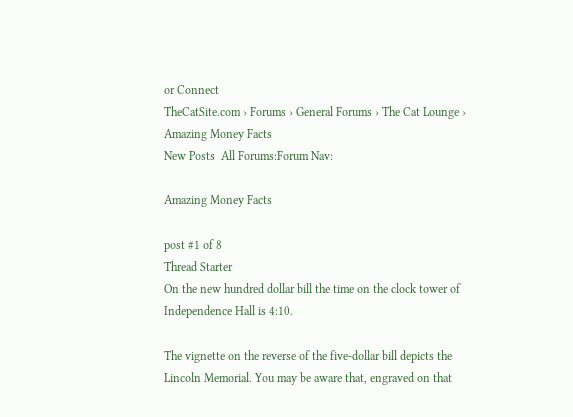or Connect
TheCatSite.com › Forums › General Forums › The Cat Lounge › Amazing Money Facts
New Posts  All Forums:Forum Nav:

Amazing Money Facts

post #1 of 8
Thread Starter
On the new hundred dollar bill the time on the clock tower of Independence Hall is 4:10.

The vignette on the reverse of the five-dollar bill depicts the Lincoln Memorial. You may be aware that, engraved on that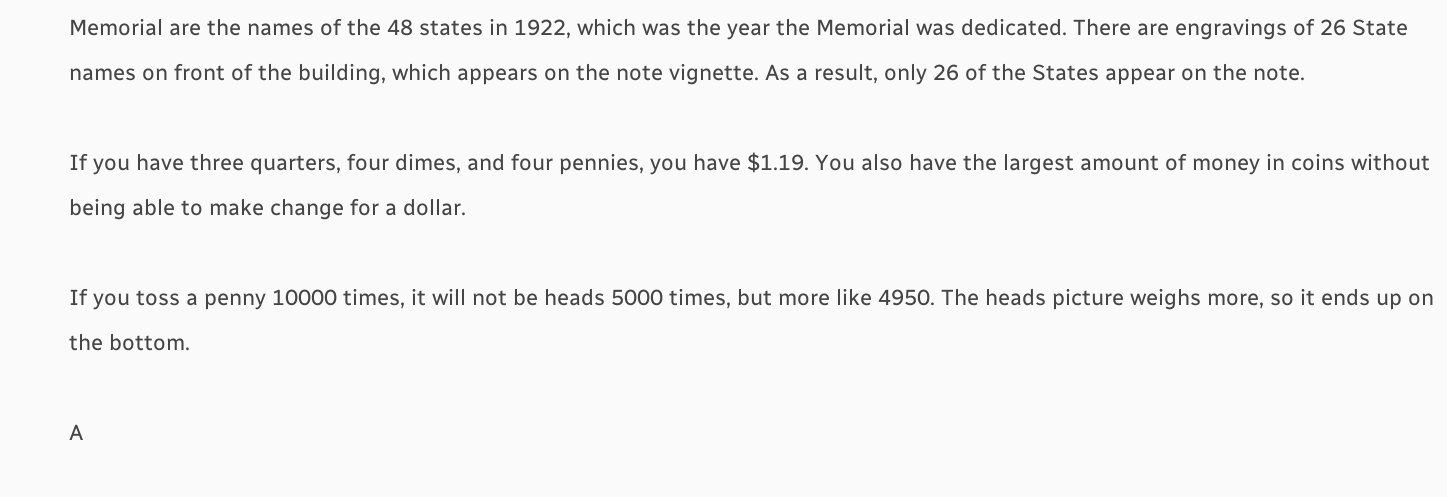Memorial are the names of the 48 states in 1922, which was the year the Memorial was dedicated. There are engravings of 26 State names on front of the building, which appears on the note vignette. As a result, only 26 of the States appear on the note.

If you have three quarters, four dimes, and four pennies, you have $1.19. You also have the largest amount of money in coins without being able to make change for a dollar.

If you toss a penny 10000 times, it will not be heads 5000 times, but more like 4950. The heads picture weighs more, so it ends up on the bottom.

A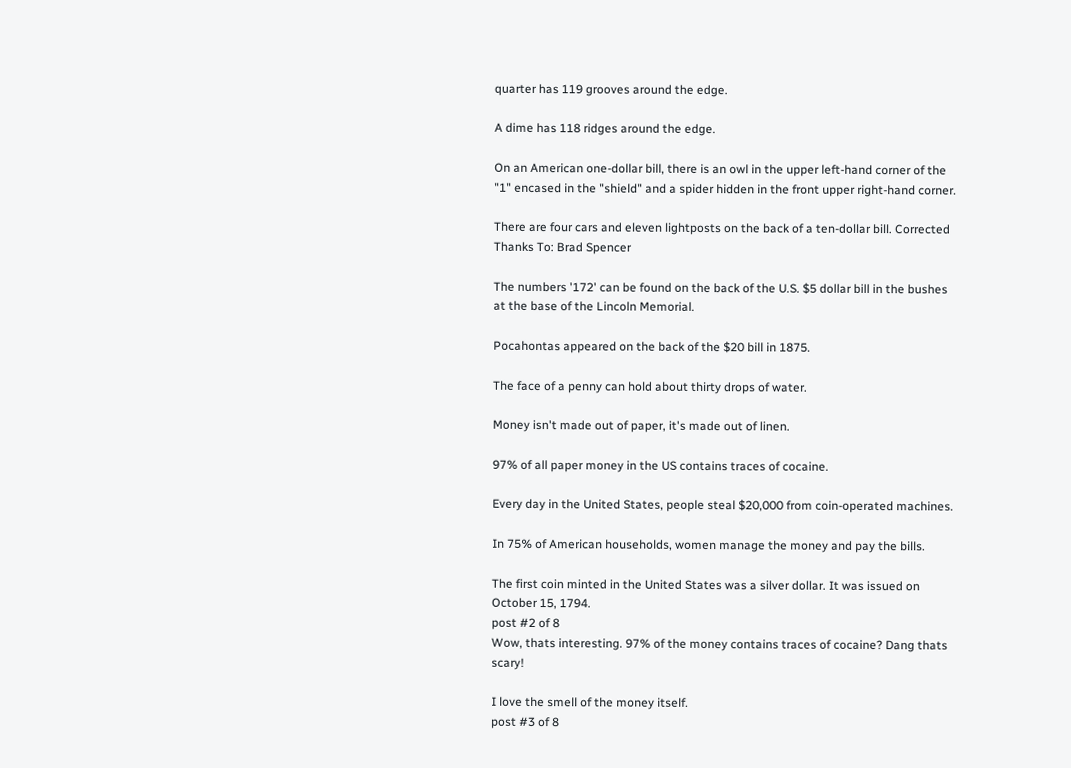quarter has 119 grooves around the edge.

A dime has 118 ridges around the edge.

On an American one-dollar bill, there is an owl in the upper left-hand corner of the "1" encased in the "shield" and a spider hidden in the front upper right-hand corner.

There are four cars and eleven lightposts on the back of a ten-dollar bill. Corrected Thanks To: Brad Spencer

The numbers '172' can be found on the back of the U.S. $5 dollar bill in the bushes at the base of the Lincoln Memorial.

Pocahontas appeared on the back of the $20 bill in 1875.

The face of a penny can hold about thirty drops of water.

Money isn't made out of paper, it's made out of linen.

97% of all paper money in the US contains traces of cocaine.

Every day in the United States, people steal $20,000 from coin-operated machines.

In 75% of American households, women manage the money and pay the bills.

The first coin minted in the United States was a silver dollar. It was issued on October 15, 1794.
post #2 of 8
Wow, thats interesting. 97% of the money contains traces of cocaine? Dang thats scary!

I love the smell of the money itself.
post #3 of 8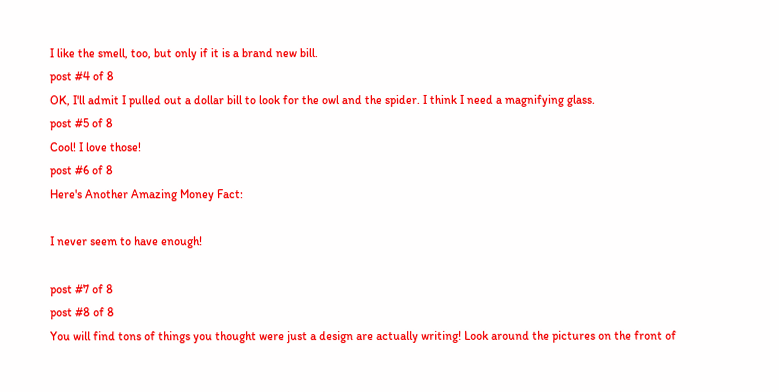I like the smell, too, but only if it is a brand new bill.
post #4 of 8
OK, I'll admit I pulled out a dollar bill to look for the owl and the spider. I think I need a magnifying glass.
post #5 of 8
Cool! I love those!
post #6 of 8
Here's Another Amazing Money Fact:

I never seem to have enough!

post #7 of 8
post #8 of 8
You will find tons of things you thought were just a design are actually writing! Look around the pictures on the front of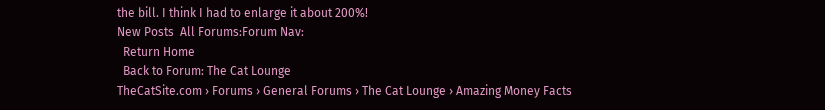the bill. I think I had to enlarge it about 200%!
New Posts  All Forums:Forum Nav:
  Return Home
  Back to Forum: The Cat Lounge
TheCatSite.com › Forums › General Forums › The Cat Lounge › Amazing Money Facts